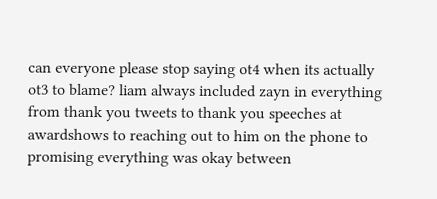can everyone please stop saying ot4 when its actually ot3 to blame? liam always included zayn in everything from thank you tweets to thank you speeches at awardshows to reaching out to him on the phone to promising everything was okay between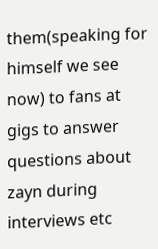them(speaking for himself we see now) to fans at gigs to answer questions about zayn during interviews etc